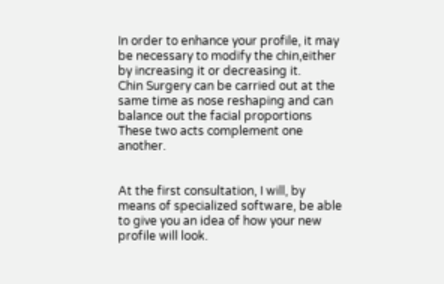In order to enhance your profile, it may be necessary to modify the chin,either by increasing it or decreasing it.
Chin Surgery can be carried out at the same time as nose reshaping and can balance out the facial proportions These two acts complement one another.


At the first consultation, I will, by means of specialized software, be able to give you an idea of how your new profile will look.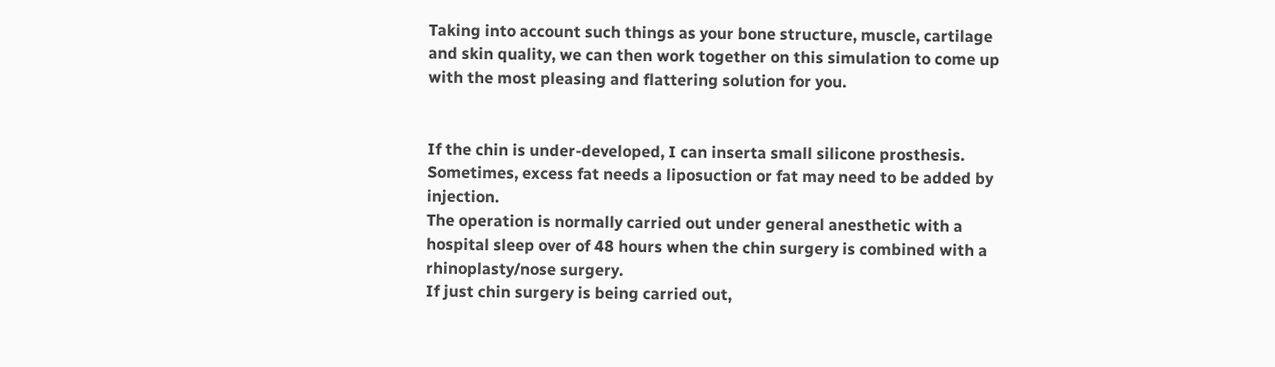Taking into account such things as your bone structure, muscle, cartilage and skin quality, we can then work together on this simulation to come up with the most pleasing and flattering solution for you.


If the chin is under-developed, I can inserta small silicone prosthesis.
Sometimes, excess fat needs a liposuction or fat may need to be added by injection.
The operation is normally carried out under general anesthetic with a hospital sleep over of 48 hours when the chin surgery is combined with a rhinoplasty/nose surgery.
If just chin surgery is being carried out,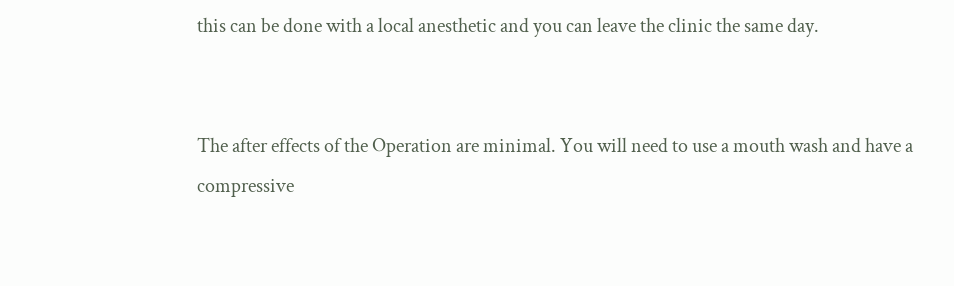this can be done with a local anesthetic and you can leave the clinic the same day.


The after effects of the Operation are minimal. You will need to use a mouth wash and have a compressive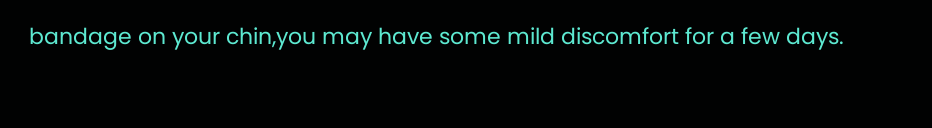bandage on your chin,you may have some mild discomfort for a few days.